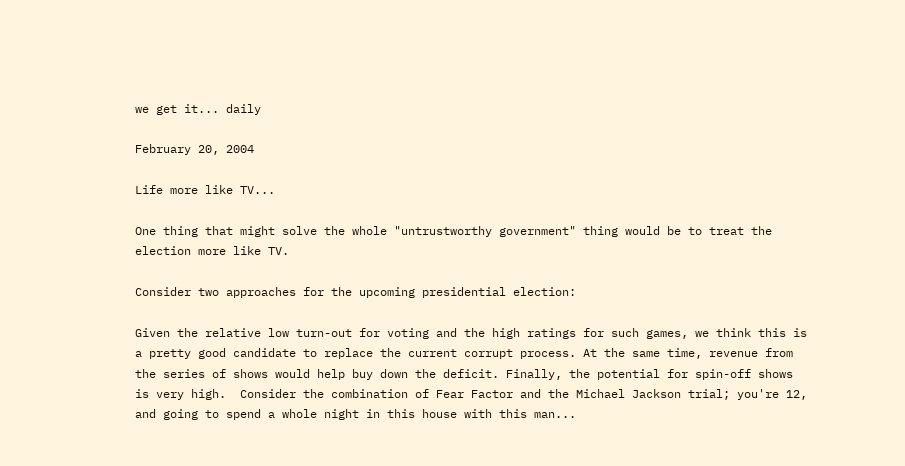we get it... daily

February 20, 2004

Life more like TV...

One thing that might solve the whole "untrustworthy government" thing would be to treat the election more like TV.

Consider two approaches for the upcoming presidential election:

Given the relative low turn-out for voting and the high ratings for such games, we think this is a pretty good candidate to replace the current corrupt process. At the same time, revenue from the series of shows would help buy down the deficit. Finally, the potential for spin-off shows is very high.  Consider the combination of Fear Factor and the Michael Jackson trial; you're 12, and going to spend a whole night in this house with this man...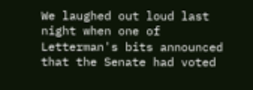We laughed out loud last night when one of Letterman's bits announced that the Senate had voted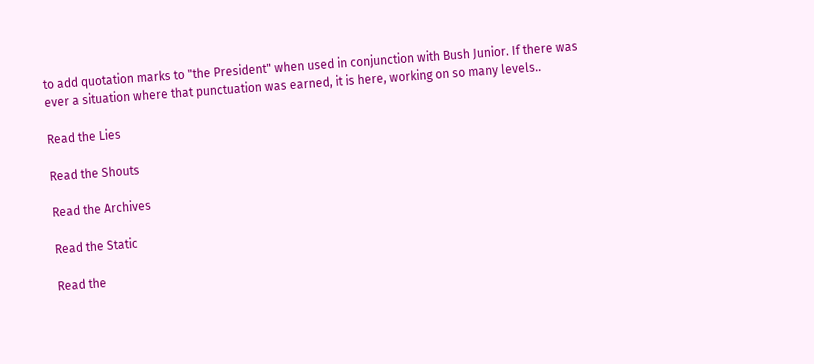to add quotation marks to "the President" when used in conjunction with Bush Junior. If there was ever a situation where that punctuation was earned, it is here, working on so many levels..

Read the Lies

Read the Shouts

Read the Archives

Read the Static

Read the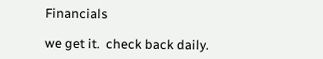Financials

we get it.  check back daily.